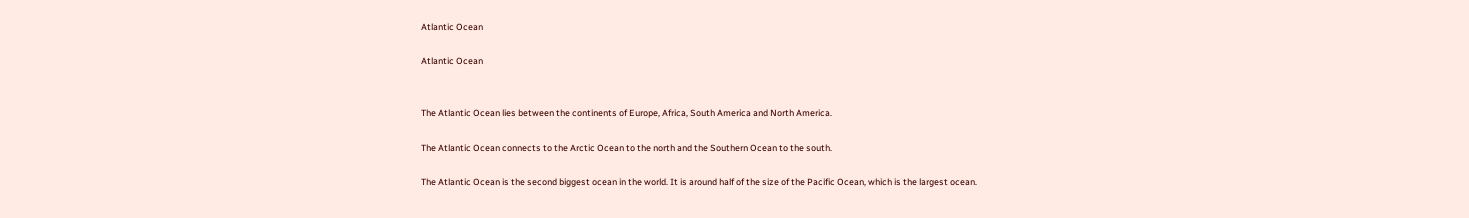Atlantic Ocean

Atlantic Ocean


The Atlantic Ocean lies between the continents of Europe, Africa, South America and North America.

The Atlantic Ocean connects to the Arctic Ocean to the north and the Southern Ocean to the south.

The Atlantic Ocean is the second biggest ocean in the world. It is around half of the size of the Pacific Ocean, which is the largest ocean.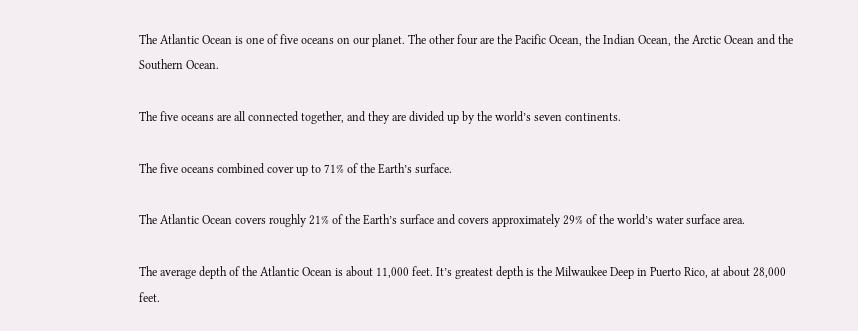The Atlantic Ocean is one of five oceans on our planet. The other four are the Pacific Ocean, the Indian Ocean, the Arctic Ocean and the Southern Ocean.

The five oceans are all connected together, and they are divided up by the world’s seven continents.

The five oceans combined cover up to 71% of the Earth’s surface.

The Atlantic Ocean covers roughly 21% of the Earth’s surface and covers approximately 29% of the world’s water surface area.

The average depth of the Atlantic Ocean is about 11,000 feet. It’s greatest depth is the Milwaukee Deep in Puerto Rico, at about 28,000 feet.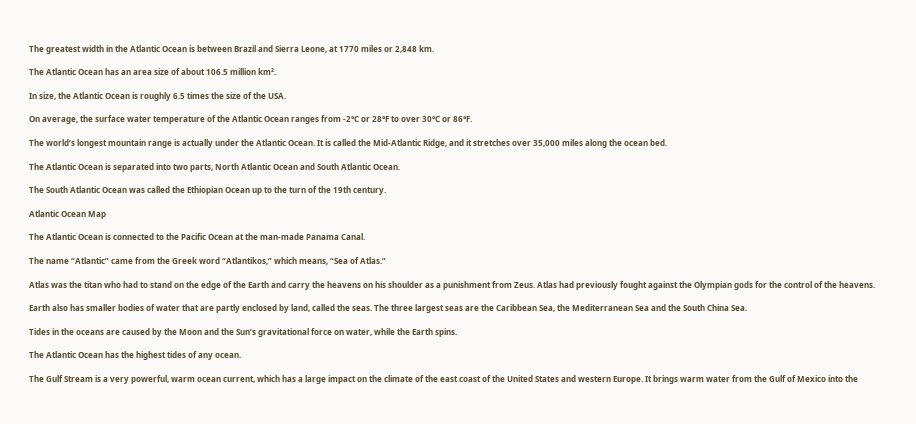The greatest width in the Atlantic Ocean is between Brazil and Sierra Leone, at 1770 miles or 2,848 km.

The Atlantic Ocean has an area size of about 106.5 million km².

In size, the Atlantic Ocean is roughly 6.5 times the size of the USA.

On average, the surface water temperature of the Atlantic Ocean ranges from -2°C or 28°F to over 30°C or 86°F.

The world’s longest mountain range is actually under the Atlantic Ocean. It is called the Mid-Atlantic Ridge, and it stretches over 35,000 miles along the ocean bed.

The Atlantic Ocean is separated into two parts, North Atlantic Ocean and South Atlantic Ocean.

The South Atlantic Ocean was called the Ethiopian Ocean up to the turn of the 19th century.

Atlantic Ocean Map

The Atlantic Ocean is connected to the Pacific Ocean at the man-made Panama Canal.

The name “Atlantic” came from the Greek word “Atlantikos,” which means, “Sea of Atlas.”

Atlas was the titan who had to stand on the edge of the Earth and carry the heavens on his shoulder as a punishment from Zeus. Atlas had previously fought against the Olympian gods for the control of the heavens.

Earth also has smaller bodies of water that are partly enclosed by land, called the seas. The three largest seas are the Caribbean Sea, the Mediterranean Sea and the South China Sea.

Tides in the oceans are caused by the Moon and the Sun’s gravitational force on water, while the Earth spins.

The Atlantic Ocean has the highest tides of any ocean.

The Gulf Stream is a very powerful, warm ocean current, which has a large impact on the climate of the east coast of the United States and western Europe. It brings warm water from the Gulf of Mexico into the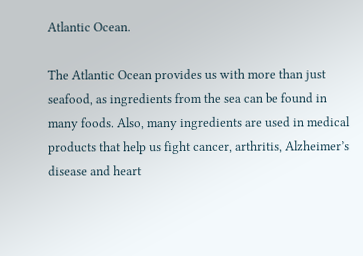Atlantic Ocean.

The Atlantic Ocean provides us with more than just seafood, as ingredients from the sea can be found in many foods. Also, many ingredients are used in medical products that help us fight cancer, arthritis, Alzheimer’s disease and heart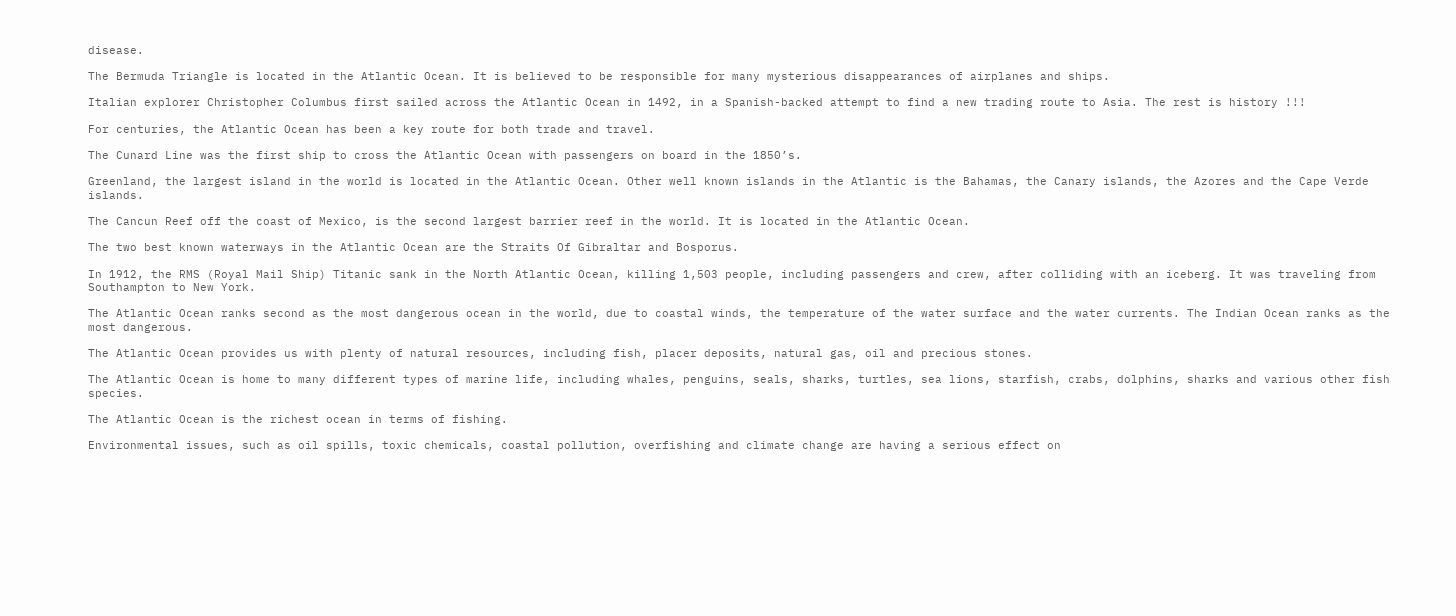disease.

The Bermuda Triangle is located in the Atlantic Ocean. It is believed to be responsible for many mysterious disappearances of airplanes and ships.

Italian explorer Christopher Columbus first sailed across the Atlantic Ocean in 1492, in a Spanish-backed attempt to find a new trading route to Asia. The rest is history !!!

For centuries, the Atlantic Ocean has been a key route for both trade and travel.

The Cunard Line was the first ship to cross the Atlantic Ocean with passengers on board in the 1850’s.

Greenland, the largest island in the world is located in the Atlantic Ocean. Other well known islands in the Atlantic is the Bahamas, the Canary islands, the Azores and the Cape Verde islands.

The Cancun Reef off the coast of Mexico, is the second largest barrier reef in the world. It is located in the Atlantic Ocean.

The two best known waterways in the Atlantic Ocean are the Straits Of Gibraltar and Bosporus.

In 1912, the RMS (Royal Mail Ship) Titanic sank in the North Atlantic Ocean, killing 1,503 people, including passengers and crew, after colliding with an iceberg. It was traveling from Southampton to New York.

The Atlantic Ocean ranks second as the most dangerous ocean in the world, due to coastal winds, the temperature of the water surface and the water currents. The Indian Ocean ranks as the most dangerous.

The Atlantic Ocean provides us with plenty of natural resources, including fish, placer deposits, natural gas, oil and precious stones.

The Atlantic Ocean is home to many different types of marine life, including whales, penguins, seals, sharks, turtles, sea lions, starfish, crabs, dolphins, sharks and various other fish species.

The Atlantic Ocean is the richest ocean in terms of fishing.

Environmental issues, such as oil spills, toxic chemicals, coastal pollution, overfishing and climate change are having a serious effect on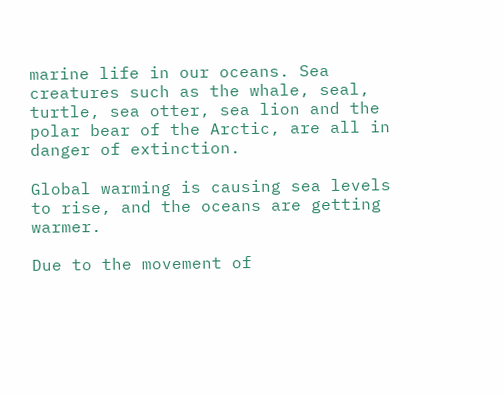marine life in our oceans. Sea creatures such as the whale, seal, turtle, sea otter, sea lion and the polar bear of the Arctic, are all in danger of extinction.

Global warming is causing sea levels to rise, and the oceans are getting warmer.

Due to the movement of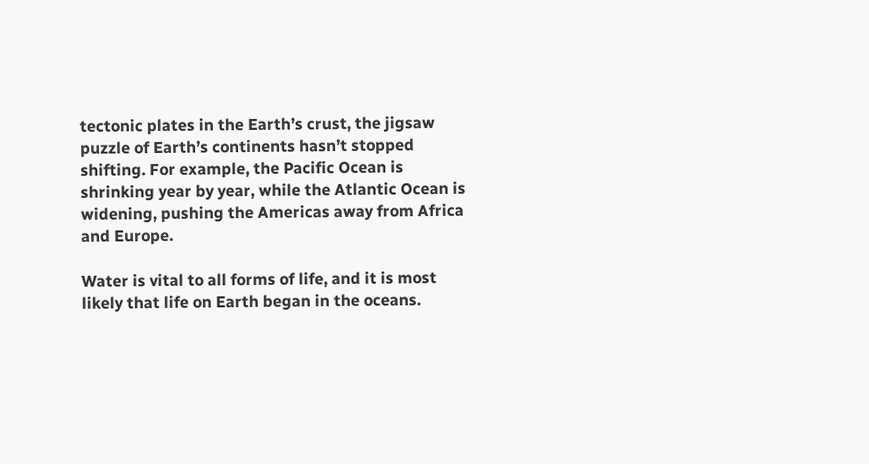tectonic plates in the Earth’s crust, the jigsaw puzzle of Earth’s continents hasn’t stopped shifting. For example, the Pacific Ocean is shrinking year by year, while the Atlantic Ocean is widening, pushing the Americas away from Africa and Europe.

Water is vital to all forms of life, and it is most likely that life on Earth began in the oceans.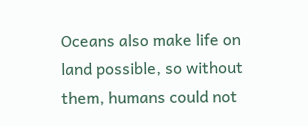Oceans also make life on land possible, so without them, humans could not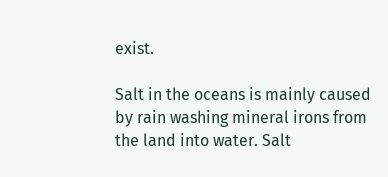exist.

Salt in the oceans is mainly caused by rain washing mineral irons from the land into water. Salt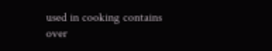used in cooking contains over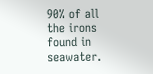90% of all the irons found in seawater.